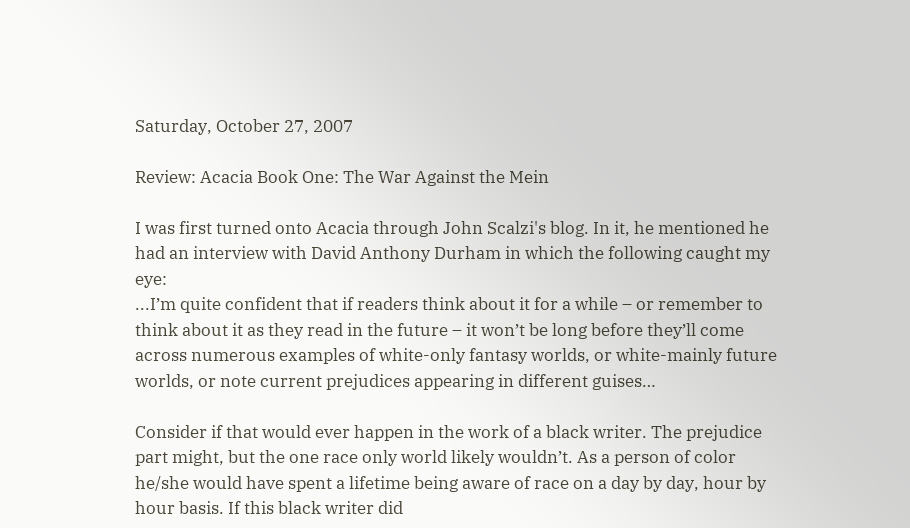Saturday, October 27, 2007

Review: Acacia Book One: The War Against the Mein

I was first turned onto Acacia through John Scalzi's blog. In it, he mentioned he had an interview with David Anthony Durham in which the following caught my eye:
...I’m quite confident that if readers think about it for a while – or remember to think about it as they read in the future – it won’t be long before they’ll come across numerous examples of white-only fantasy worlds, or white-mainly future worlds, or note current prejudices appearing in different guises…

Consider if that would ever happen in the work of a black writer. The prejudice part might, but the one race only world likely wouldn’t. As a person of color he/she would have spent a lifetime being aware of race on a day by day, hour by hour basis. If this black writer did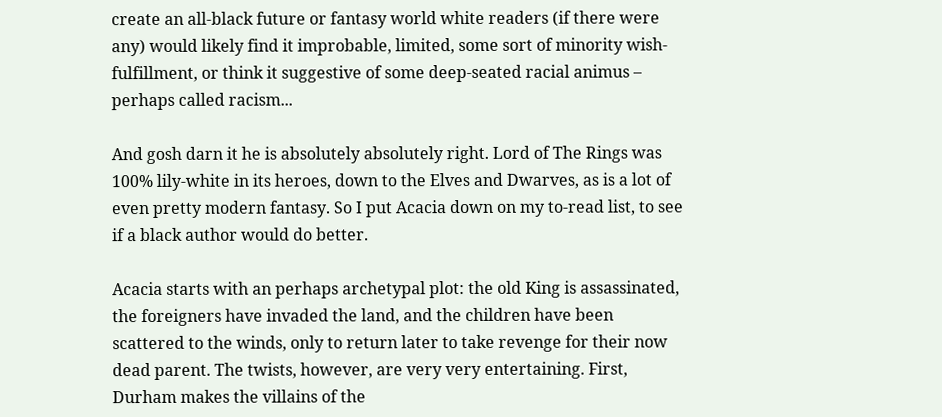create an all-black future or fantasy world white readers (if there were any) would likely find it improbable, limited, some sort of minority wish-fulfillment, or think it suggestive of some deep-seated racial animus – perhaps called racism...

And gosh darn it he is absolutely absolutely right. Lord of The Rings was 100% lily-white in its heroes, down to the Elves and Dwarves, as is a lot of even pretty modern fantasy. So I put Acacia down on my to-read list, to see if a black author would do better.

Acacia starts with an perhaps archetypal plot: the old King is assassinated, the foreigners have invaded the land, and the children have been scattered to the winds, only to return later to take revenge for their now dead parent. The twists, however, are very very entertaining. First, Durham makes the villains of the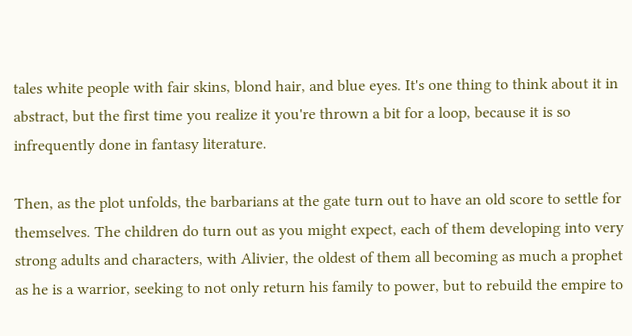tales white people with fair skins, blond hair, and blue eyes. It's one thing to think about it in abstract, but the first time you realize it you're thrown a bit for a loop, because it is so infrequently done in fantasy literature.

Then, as the plot unfolds, the barbarians at the gate turn out to have an old score to settle for themselves. The children do turn out as you might expect, each of them developing into very strong adults and characters, with Alivier, the oldest of them all becoming as much a prophet as he is a warrior, seeking to not only return his family to power, but to rebuild the empire to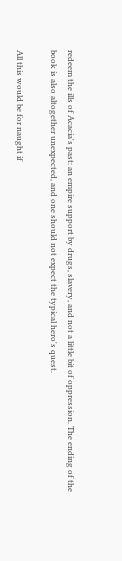redeem the ills of Acacia's past: an empire support by drugs, slavery, and not a little bit of oppression. The ending of the book is also altogether unexpected, and one should not expect the typical hero's quest.

All this would be for naught if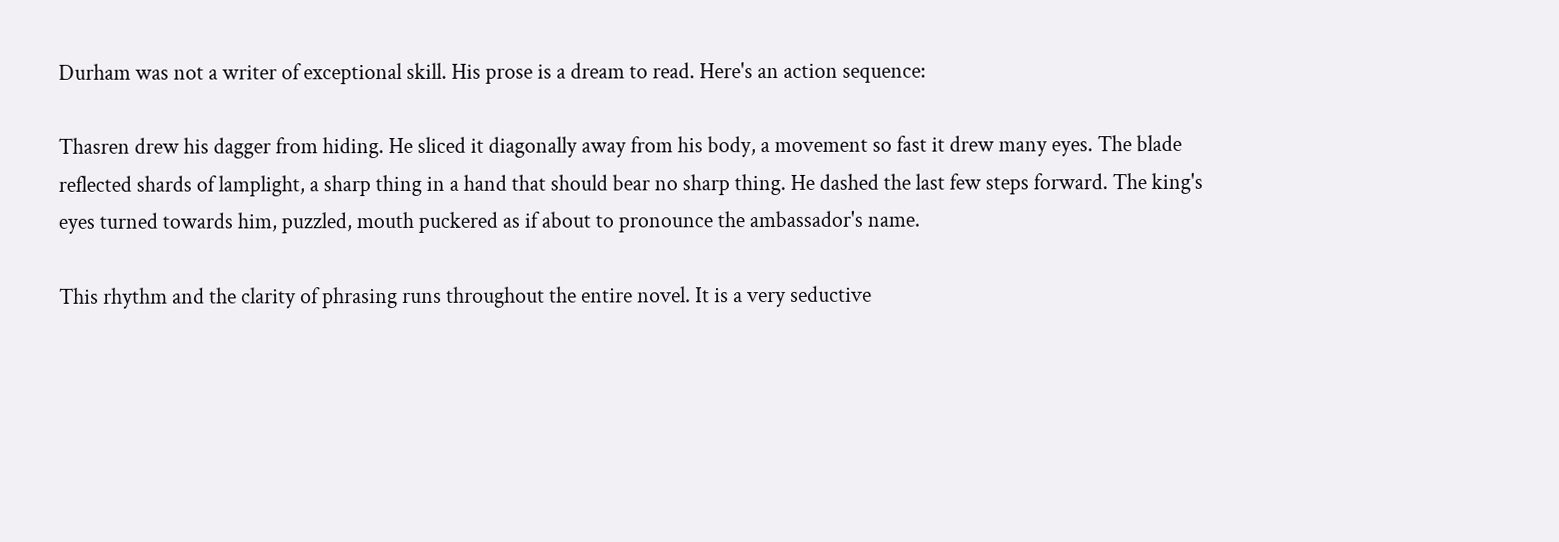Durham was not a writer of exceptional skill. His prose is a dream to read. Here's an action sequence:

Thasren drew his dagger from hiding. He sliced it diagonally away from his body, a movement so fast it drew many eyes. The blade reflected shards of lamplight, a sharp thing in a hand that should bear no sharp thing. He dashed the last few steps forward. The king's eyes turned towards him, puzzled, mouth puckered as if about to pronounce the ambassador's name.

This rhythm and the clarity of phrasing runs throughout the entire novel. It is a very seductive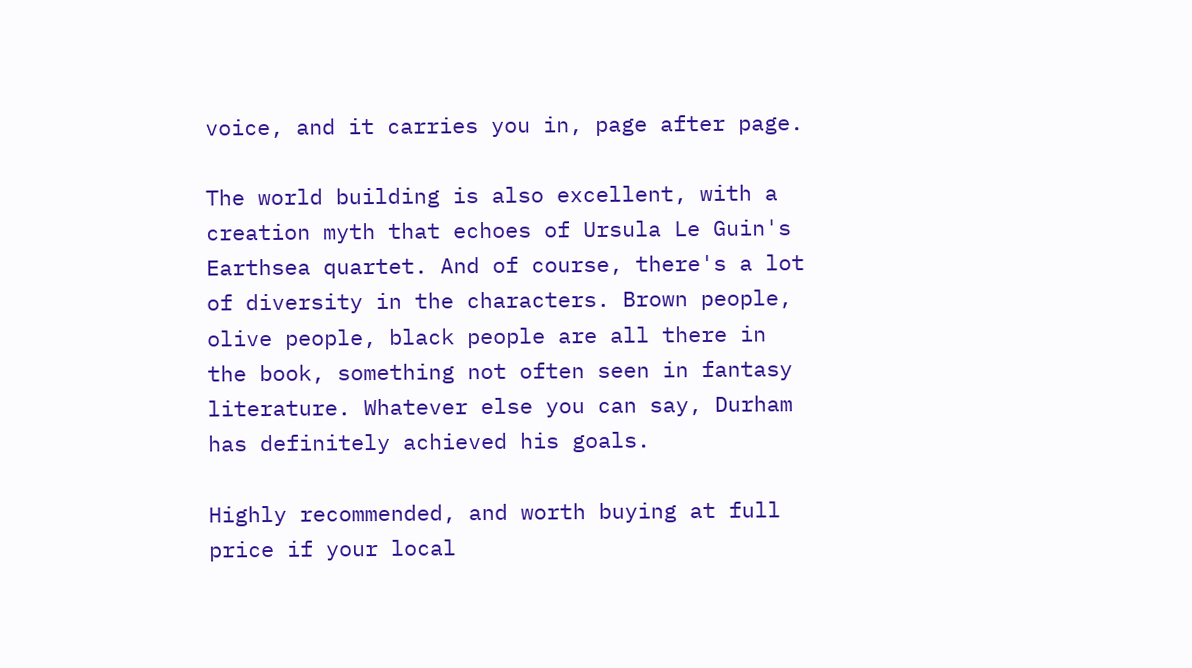voice, and it carries you in, page after page.

The world building is also excellent, with a creation myth that echoes of Ursula Le Guin's Earthsea quartet. And of course, there's a lot of diversity in the characters. Brown people, olive people, black people are all there in the book, something not often seen in fantasy literature. Whatever else you can say, Durham has definitely achieved his goals.

Highly recommended, and worth buying at full price if your local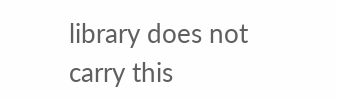library does not carry this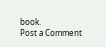book.
Post a Comment